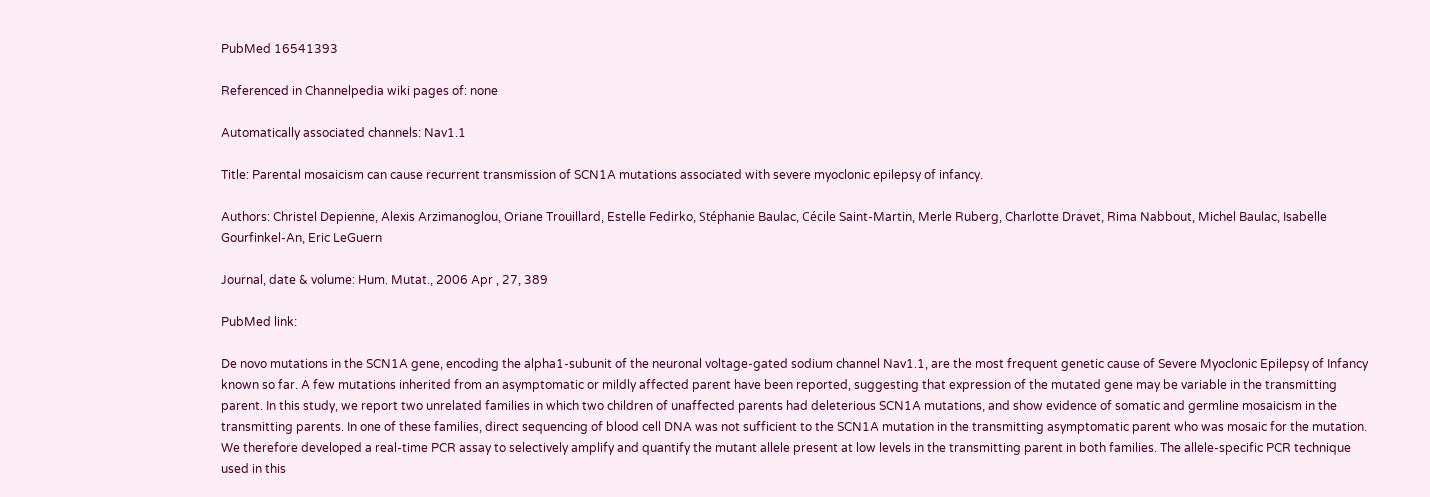PubMed 16541393

Referenced in Channelpedia wiki pages of: none

Automatically associated channels: Nav1.1

Title: Parental mosaicism can cause recurrent transmission of SCN1A mutations associated with severe myoclonic epilepsy of infancy.

Authors: Christel Depienne, Alexis Arzimanoglou, Oriane Trouillard, Estelle Fedirko, Stéphanie Baulac, Cécile Saint-Martin, Merle Ruberg, Charlotte Dravet, Rima Nabbout, Michel Baulac, Isabelle Gourfinkel-An, Eric LeGuern

Journal, date & volume: Hum. Mutat., 2006 Apr , 27, 389

PubMed link:

De novo mutations in the SCN1A gene, encoding the alpha1-subunit of the neuronal voltage-gated sodium channel Nav1.1, are the most frequent genetic cause of Severe Myoclonic Epilepsy of Infancy known so far. A few mutations inherited from an asymptomatic or mildly affected parent have been reported, suggesting that expression of the mutated gene may be variable in the transmitting parent. In this study, we report two unrelated families in which two children of unaffected parents had deleterious SCN1A mutations, and show evidence of somatic and germline mosaicism in the transmitting parents. In one of these families, direct sequencing of blood cell DNA was not sufficient to the SCN1A mutation in the transmitting asymptomatic parent who was mosaic for the mutation. We therefore developed a real-time PCR assay to selectively amplify and quantify the mutant allele present at low levels in the transmitting parent in both families. The allele-specific PCR technique used in this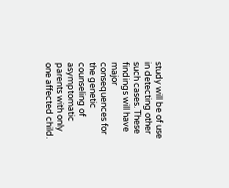study will be of use in detecting other such cases. These findings will have major consequences for the genetic counseling of asymptomatic parents with only one affected child.